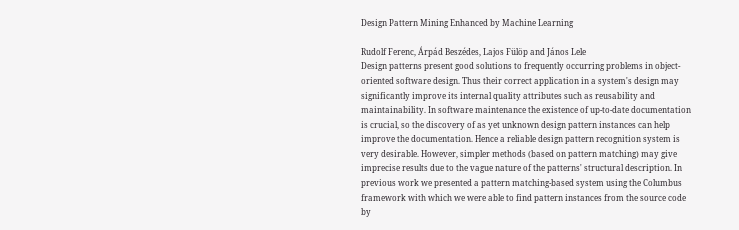Design Pattern Mining Enhanced by Machine Learning

Rudolf Ferenc, Árpád Beszédes, Lajos Fülöp and János Lele
Design patterns present good solutions to frequently occurring problems in object-oriented software design. Thus their correct application in a system's design may significantly improve its internal quality attributes such as reusability and maintainability. In software maintenance the existence of up-to-date documentation is crucial, so the discovery of as yet unknown design pattern instances can help improve the documentation. Hence a reliable design pattern recognition system is very desirable. However, simpler methods (based on pattern matching) may give imprecise results due to the vague nature of the patterns' structural description. In previous work we presented a pattern matching-based system using the Columbus framework with which we were able to find pattern instances from the source code by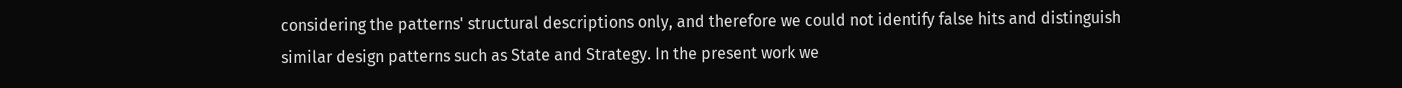considering the patterns' structural descriptions only, and therefore we could not identify false hits and distinguish similar design patterns such as State and Strategy. In the present work we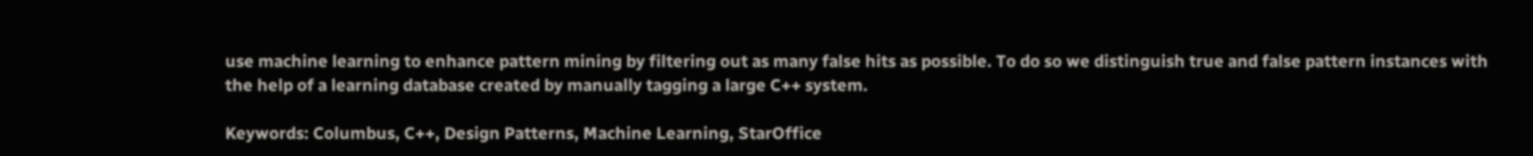use machine learning to enhance pattern mining by filtering out as many false hits as possible. To do so we distinguish true and false pattern instances with the help of a learning database created by manually tagging a large C++ system.

Keywords: Columbus, C++, Design Patterns, Machine Learning, StarOffice